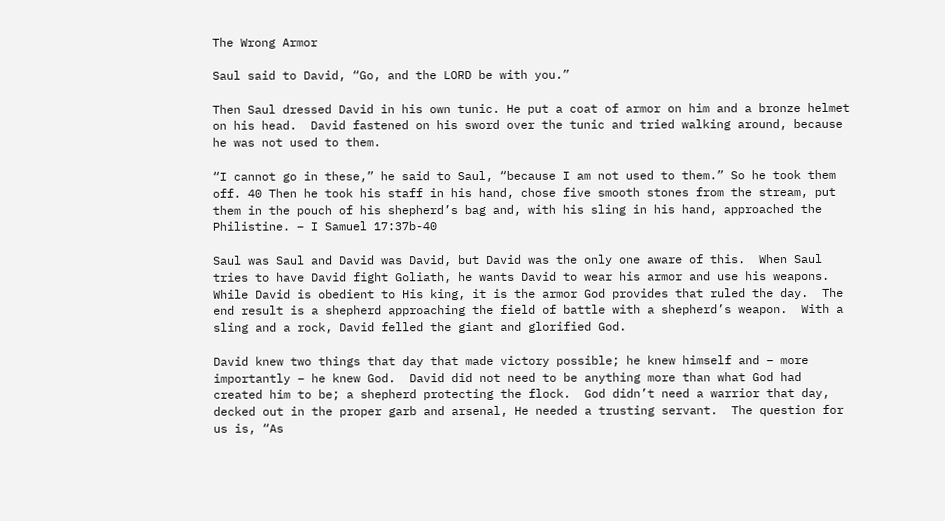The Wrong Armor

Saul said to David, “Go, and the LORD be with you.”

Then Saul dressed David in his own tunic. He put a coat of armor on him and a bronze helmet on his head.  David fastened on his sword over the tunic and tried walking around, because he was not used to them.

“I cannot go in these,” he said to Saul, “because I am not used to them.” So he took them off. 40 Then he took his staff in his hand, chose five smooth stones from the stream, put them in the pouch of his shepherd’s bag and, with his sling in his hand, approached the Philistine. – I Samuel 17:37b-40

Saul was Saul and David was David, but David was the only one aware of this.  When Saul tries to have David fight Goliath, he wants David to wear his armor and use his weapons.  While David is obedient to His king, it is the armor God provides that ruled the day.  The end result is a shepherd approaching the field of battle with a shepherd’s weapon.  With a sling and a rock, David felled the giant and glorified God.

David knew two things that day that made victory possible; he knew himself and – more importantly – he knew God.  David did not need to be anything more than what God had created him to be; a shepherd protecting the flock.  God didn’t need a warrior that day, decked out in the proper garb and arsenal, He needed a trusting servant.  The question for us is, “As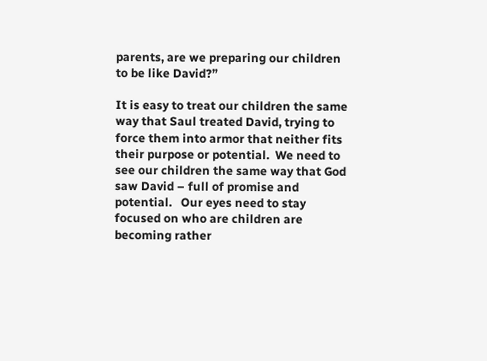parents, are we preparing our children to be like David?”

It is easy to treat our children the same way that Saul treated David, trying to force them into armor that neither fits their purpose or potential.  We need to see our children the same way that God saw David – full of promise and potential.   Our eyes need to stay focused on who are children are becoming rather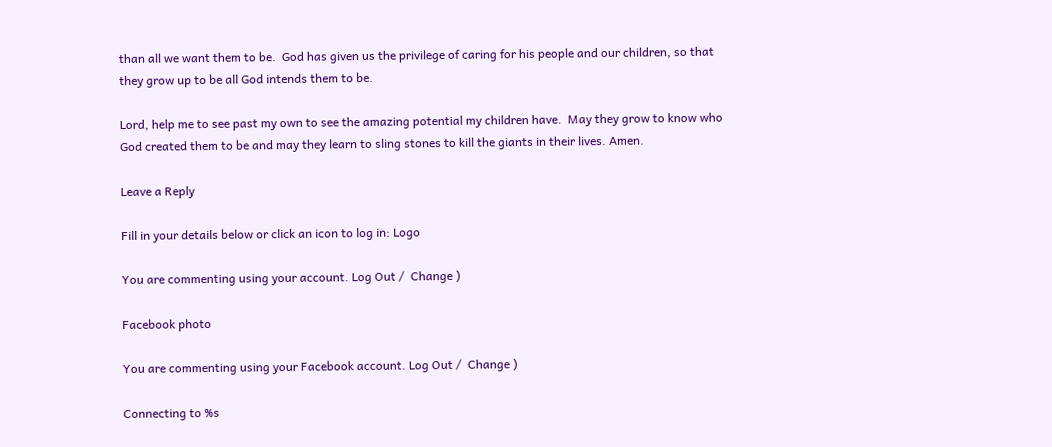than all we want them to be.  God has given us the privilege of caring for his people and our children, so that they grow up to be all God intends them to be.

Lord, help me to see past my own to see the amazing potential my children have.  May they grow to know who God created them to be and may they learn to sling stones to kill the giants in their lives. Amen.

Leave a Reply

Fill in your details below or click an icon to log in: Logo

You are commenting using your account. Log Out /  Change )

Facebook photo

You are commenting using your Facebook account. Log Out /  Change )

Connecting to %s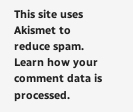This site uses Akismet to reduce spam. Learn how your comment data is processed.